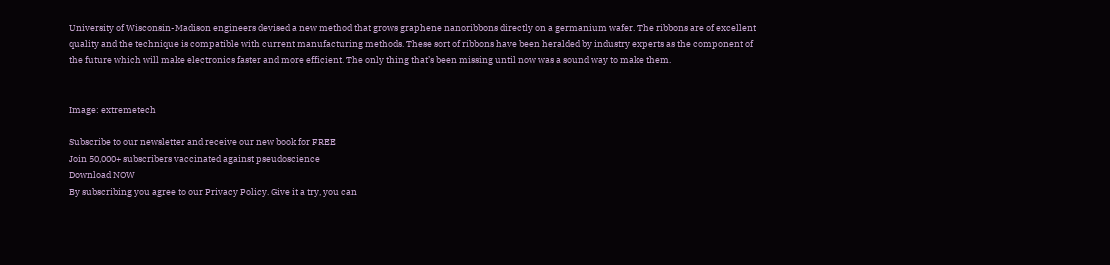University of Wisconsin-Madison engineers devised a new method that grows graphene nanoribbons directly on a germanium wafer. The ribbons are of excellent quality and the technique is compatible with current manufacturing methods. These sort of ribbons have been heralded by industry experts as the component of the future which will make electronics faster and more efficient. The only thing that’s been missing until now was a sound way to make them.


Image: extremetech

Subscribe to our newsletter and receive our new book for FREE
Join 50,000+ subscribers vaccinated against pseudoscience
Download NOW
By subscribing you agree to our Privacy Policy. Give it a try, you can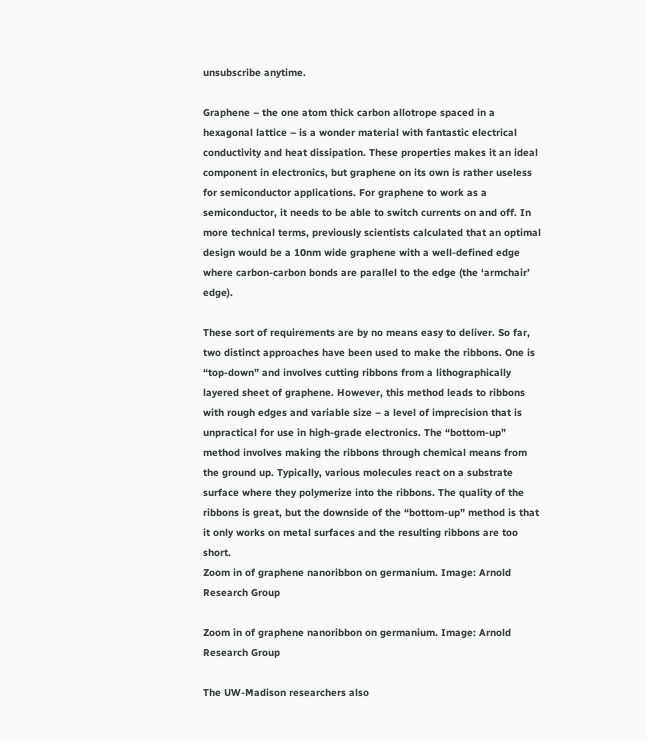unsubscribe anytime.

Graphene – the one atom thick carbon allotrope spaced in a hexagonal lattice – is a wonder material with fantastic electrical conductivity and heat dissipation. These properties makes it an ideal component in electronics, but graphene on its own is rather useless for semiconductor applications. For graphene to work as a semiconductor, it needs to be able to switch currents on and off. In more technical terms, previously scientists calculated that an optimal design would be a 10nm wide graphene with a well-defined edge where carbon-carbon bonds are parallel to the edge (the ‘armchair’ edge).

These sort of requirements are by no means easy to deliver. So far, two distinct approaches have been used to make the ribbons. One is “top-down” and involves cutting ribbons from a lithographically layered sheet of graphene. However, this method leads to ribbons with rough edges and variable size – a level of imprecision that is unpractical for use in high-grade electronics. The “bottom-up” method involves making the ribbons through chemical means from the ground up. Typically, various molecules react on a substrate surface where they polymerize into the ribbons. The quality of the ribbons is great, but the downside of the “bottom-up” method is that it only works on metal surfaces and the resulting ribbons are too short.
Zoom in of graphene nanoribbon on germanium. Image: Arnold Research Group

Zoom in of graphene nanoribbon on germanium. Image: Arnold Research Group

The UW-Madison researchers also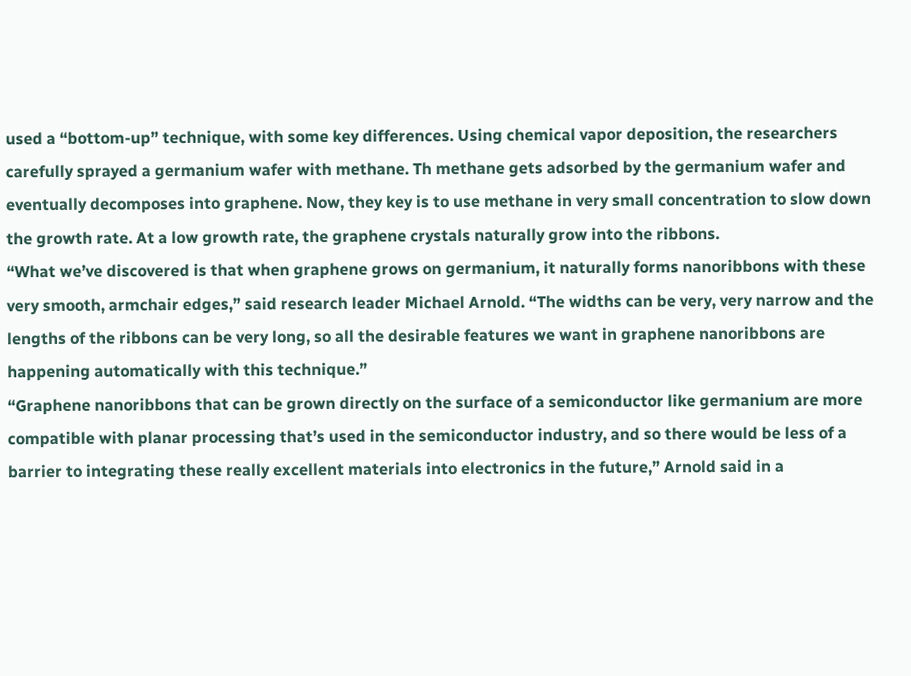used a “bottom-up” technique, with some key differences. Using chemical vapor deposition, the researchers carefully sprayed a germanium wafer with methane. Th methane gets adsorbed by the germanium wafer and eventually decomposes into graphene. Now, they key is to use methane in very small concentration to slow down the growth rate. At a low growth rate, the graphene crystals naturally grow into the ribbons.
“What we’ve discovered is that when graphene grows on germanium, it naturally forms nanoribbons with these very smooth, armchair edges,” said research leader Michael Arnold. “The widths can be very, very narrow and the lengths of the ribbons can be very long, so all the desirable features we want in graphene nanoribbons are happening automatically with this technique.”
“Graphene nanoribbons that can be grown directly on the surface of a semiconductor like germanium are more compatible with planar processing that’s used in the semiconductor industry, and so there would be less of a barrier to integrating these really excellent materials into electronics in the future,” Arnold said in a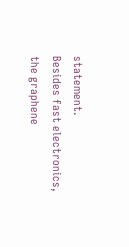statement.
Besides fast electronics, the graphene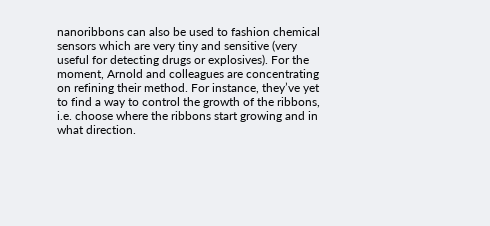nanoribbons can also be used to fashion chemical sensors which are very tiny and sensitive (very useful for detecting drugs or explosives). For the moment, Arnold and colleagues are concentrating on refining their method. For instance, they’ve yet to find a way to control the growth of the ribbons, i.e. choose where the ribbons start growing and in what direction.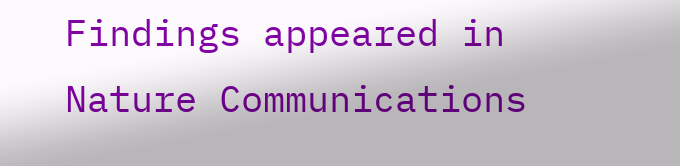Findings appeared in Nature Communications